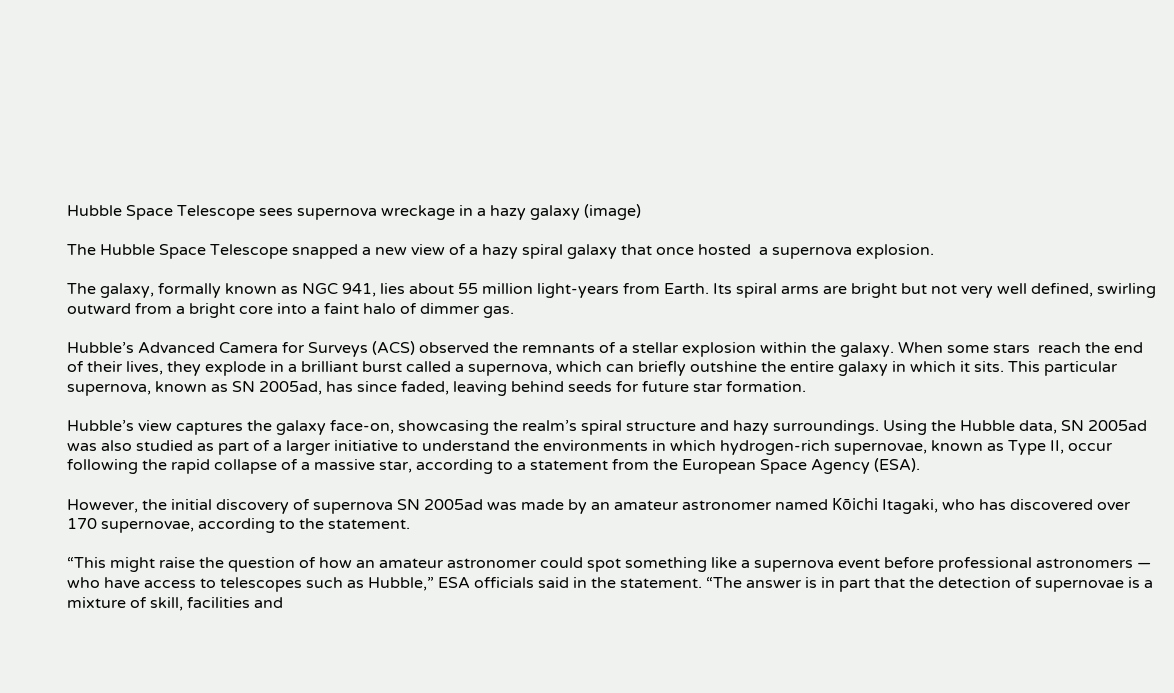Hubble Space Telescope sees supernova wreckage in a hazy galaxy (image)

The Hubble Space Telescope snapped a new view of a hazy spiral galaxy that once hosted  a supernova explosion.

The galaxy, formally known as NGC 941, lies about 55 million light-years from Earth. Its spiral arms are bright but not very well defined, swirling outward from a bright core into a faint halo of dimmer gas.

Hubble’s Advanced Camera for Surveys (ACS) observed the remnants of a stellar explosion within the galaxy. When some stars  reach the end of their lives, they explode in a brilliant burst called a supernova, which can briefly outshine the entire galaxy in which it sits. This particular supernova, known as SN 2005ad, has since faded, leaving behind seeds for future star formation.

Hubble’s view captures the galaxy face-on, showcasing the realm’s spiral structure and hazy surroundings. Using the Hubble data, SN 2005ad was also studied as part of a larger initiative to understand the environments in which hydrogen-rich supernovae, known as Type II, occur following the rapid collapse of a massive star, according to a statement from the European Space Agency (ESA).

However, the initial discovery of supernova SN 2005ad was made by an amateur astronomer named Kōichi Itagaki, who has discovered over 170 supernovae, according to the statement.

“This might raise the question of how an amateur astronomer could spot something like a supernova event before professional astronomers — who have access to telescopes such as Hubble,” ESA officials said in the statement. “The answer is in part that the detection of supernovae is a mixture of skill, facilities and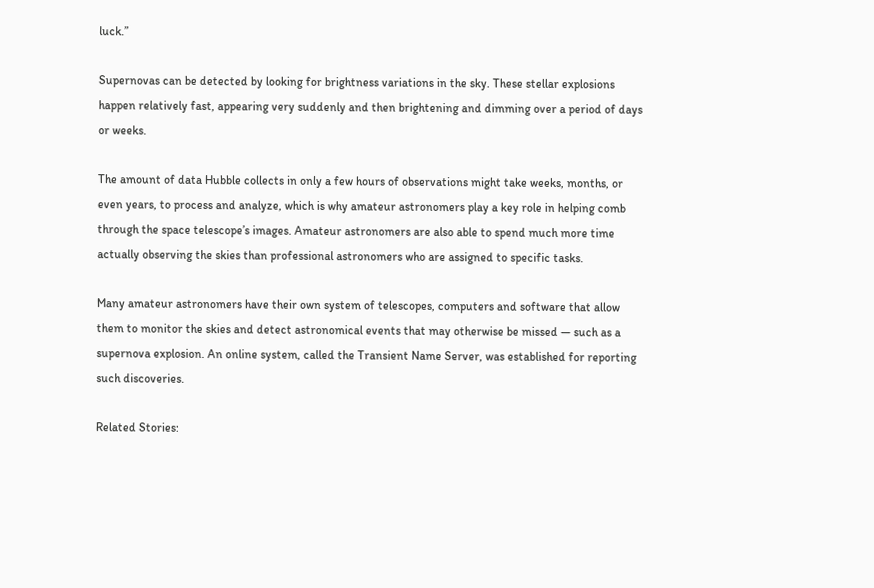luck.”

Supernovas can be detected by looking for brightness variations in the sky. These stellar explosions happen relatively fast, appearing very suddenly and then brightening and dimming over a period of days or weeks.

The amount of data Hubble collects in only a few hours of observations might take weeks, months, or even years, to process and analyze, which is why amateur astronomers play a key role in helping comb through the space telescope’s images. Amateur astronomers are also able to spend much more time actually observing the skies than professional astronomers who are assigned to specific tasks.

Many amateur astronomers have their own system of telescopes, computers and software that allow them to monitor the skies and detect astronomical events that may otherwise be missed — such as a supernova explosion. An online system, called the Transient Name Server, was established for reporting such discoveries.

Related Stories: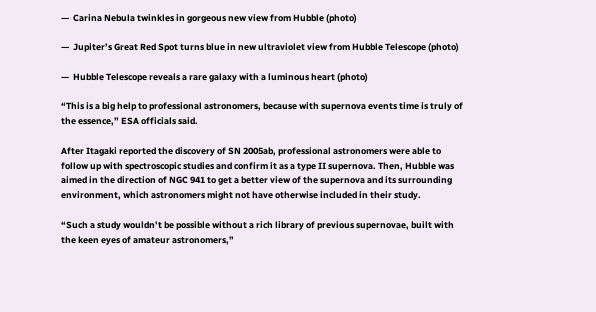—  Carina Nebula twinkles in gorgeous new view from Hubble (photo)

—  Jupiter’s Great Red Spot turns blue in new ultraviolet view from Hubble Telescope (photo)

—  Hubble Telescope reveals a rare galaxy with a luminous heart (photo)

“This is a big help to professional astronomers, because with supernova events time is truly of the essence,” ESA officials said.

After Itagaki reported the discovery of SN 2005ab, professional astronomers were able to follow up with spectroscopic studies and confirm it as a type II supernova. Then, Hubble was aimed in the direction of NGC 941 to get a better view of the supernova and its surrounding environment, which astronomers might not have otherwise included in their study.

“Such a study wouldn’t be possible without a rich library of previous supernovae, built with the keen eyes of amateur astronomers,”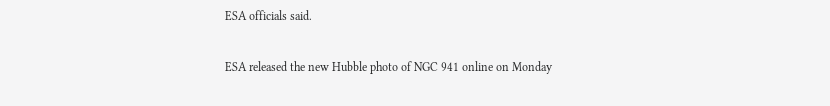ESA officials said.

ESA released the new Hubble photo of NGC 941 online on Monday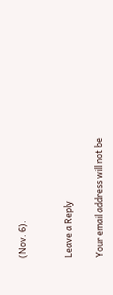(Nov. 6).


Leave a Reply

Your email address will not be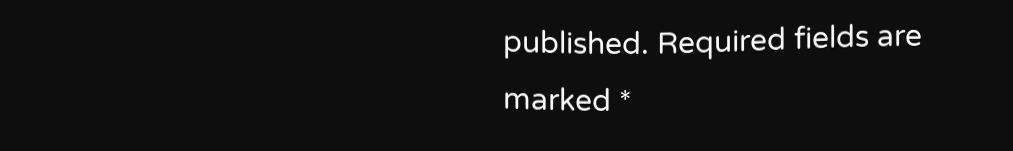published. Required fields are marked *